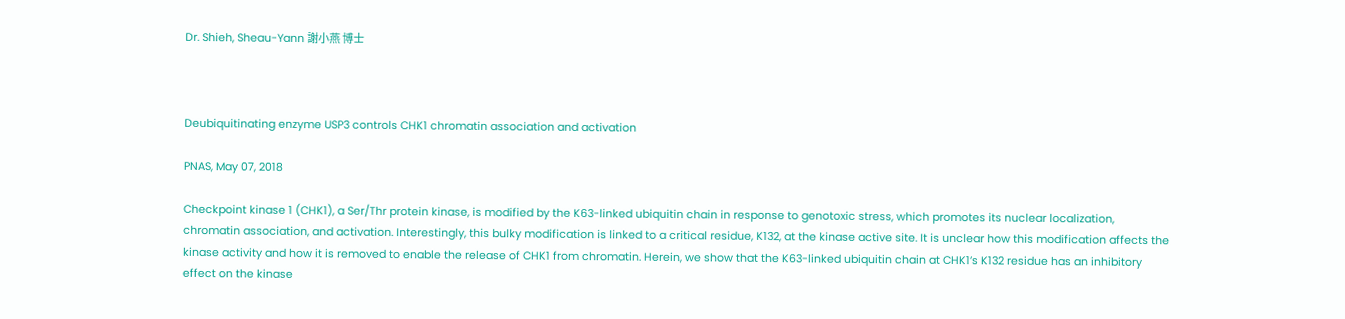Dr. Shieh, Sheau-Yann 謝小燕 博士



Deubiquitinating enzyme USP3 controls CHK1 chromatin association and activation

PNAS, May 07, 2018

Checkpoint kinase 1 (CHK1), a Ser/Thr protein kinase, is modified by the K63-linked ubiquitin chain in response to genotoxic stress, which promotes its nuclear localization, chromatin association, and activation. Interestingly, this bulky modification is linked to a critical residue, K132, at the kinase active site. It is unclear how this modification affects the kinase activity and how it is removed to enable the release of CHK1 from chromatin. Herein, we show that the K63-linked ubiquitin chain at CHK1’s K132 residue has an inhibitory effect on the kinase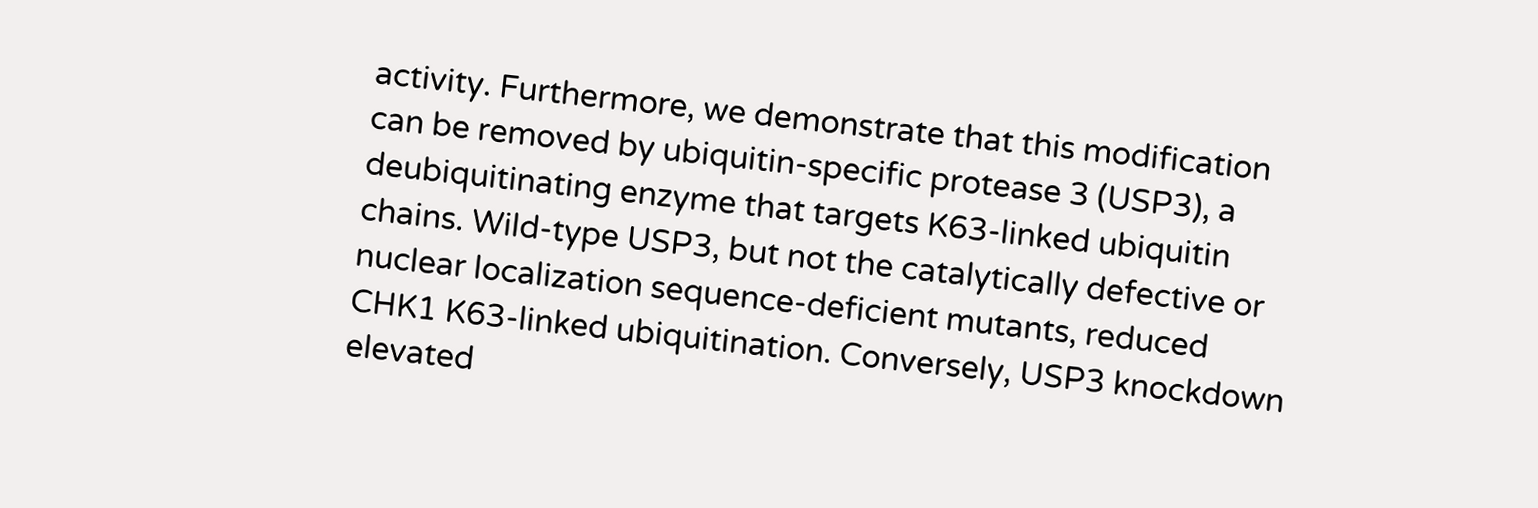activity. Furthermore, we demonstrate that this modification can be removed by ubiquitin-specific protease 3 (USP3), a deubiquitinating enzyme that targets K63-linked ubiquitin chains. Wild-type USP3, but not the catalytically defective or nuclear localization sequence-deficient mutants, reduced CHK1 K63-linked ubiquitination. Conversely, USP3 knockdown elevated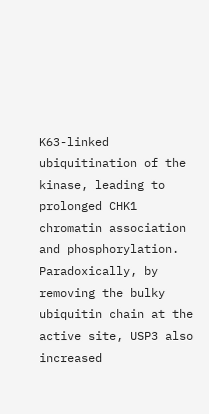K63-linked ubiquitination of the kinase, leading to prolonged CHK1 chromatin association and phosphorylation. Paradoxically, by removing the bulky ubiquitin chain at the active site, USP3 also increased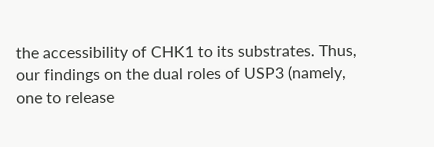the accessibility of CHK1 to its substrates. Thus, our findings on the dual roles of USP3 (namely, one to release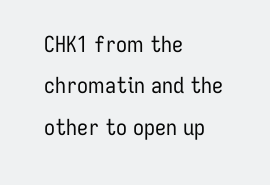CHK1 from the chromatin and the other to open up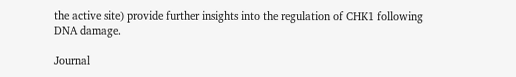the active site) provide further insights into the regulation of CHK1 following DNA damage.

Journal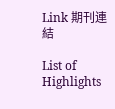Link 期刊連結

List of Highlights